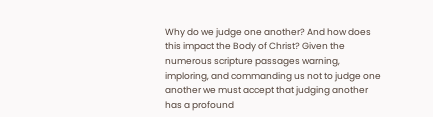Why do we judge one another? And how does this impact the Body of Christ? Given the numerous scripture passages warning, imploring, and commanding us not to judge one another we must accept that judging another has a profound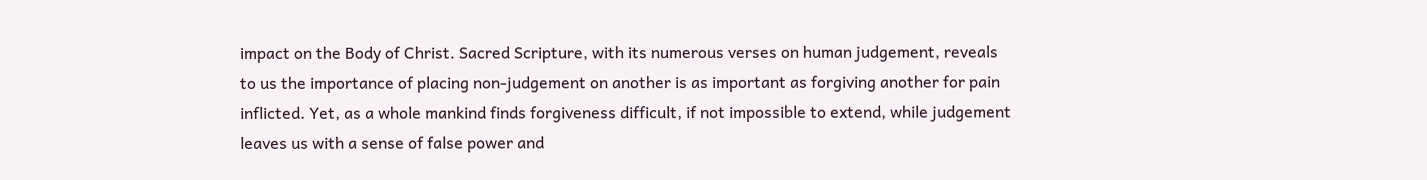impact on the Body of Christ. Sacred Scripture, with its numerous verses on human judgement, reveals to us the importance of placing non-judgement on another is as important as forgiving another for pain inflicted. Yet, as a whole mankind finds forgiveness difficult, if not impossible to extend, while judgement leaves us with a sense of false power and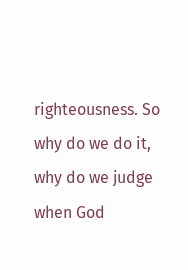righteousness. So why do we do it, why do we judge when God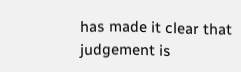has made it clear that judgement is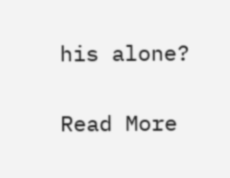his alone?

Read More